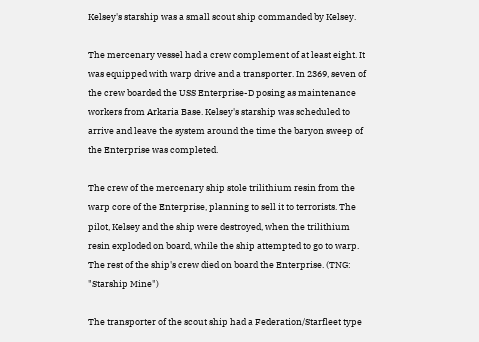Kelsey's starship was a small scout ship commanded by Kelsey.

The mercenary vessel had a crew complement of at least eight. It was equipped with warp drive and a transporter. In 2369, seven of the crew boarded the USS Enterprise-D posing as maintenance workers from Arkaria Base. Kelsey's starship was scheduled to arrive and leave the system around the time the baryon sweep of the Enterprise was completed.

The crew of the mercenary ship stole trilithium resin from the warp core of the Enterprise, planning to sell it to terrorists. The pilot, Kelsey and the ship were destroyed, when the trilithium resin exploded on board, while the ship attempted to go to warp. The rest of the ship's crew died on board the Enterprise. (TNG: "Starship Mine")

The transporter of the scout ship had a Federation/Starfleet type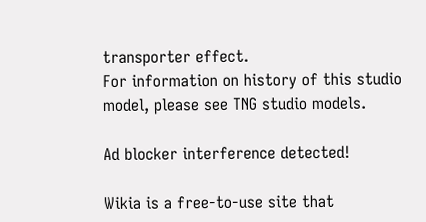transporter effect.
For information on history of this studio model, please see TNG studio models.

Ad blocker interference detected!

Wikia is a free-to-use site that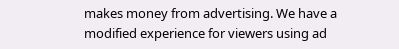makes money from advertising. We have a modified experience for viewers using ad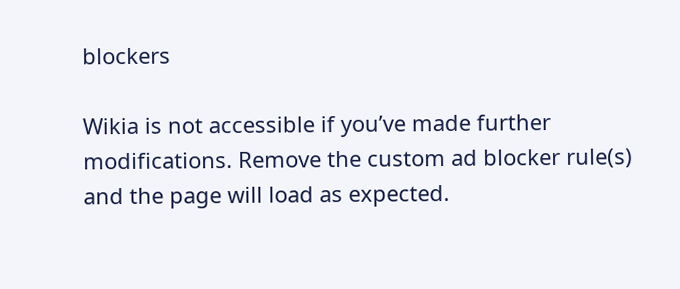blockers

Wikia is not accessible if you’ve made further modifications. Remove the custom ad blocker rule(s) and the page will load as expected.